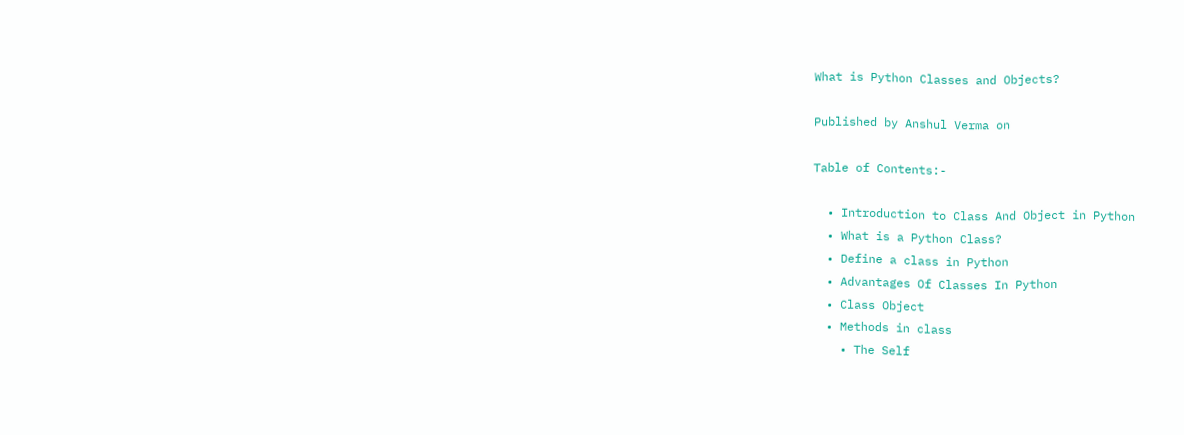What is Python Classes and Objects?

Published by Anshul Verma on

Table of Contents:-

  • Introduction to Class And Object in Python
  • What is a Python Class?
  • Define a class in Python
  • Advantages Of Classes In Python
  • Class Object
  • Methods in class
    • The Self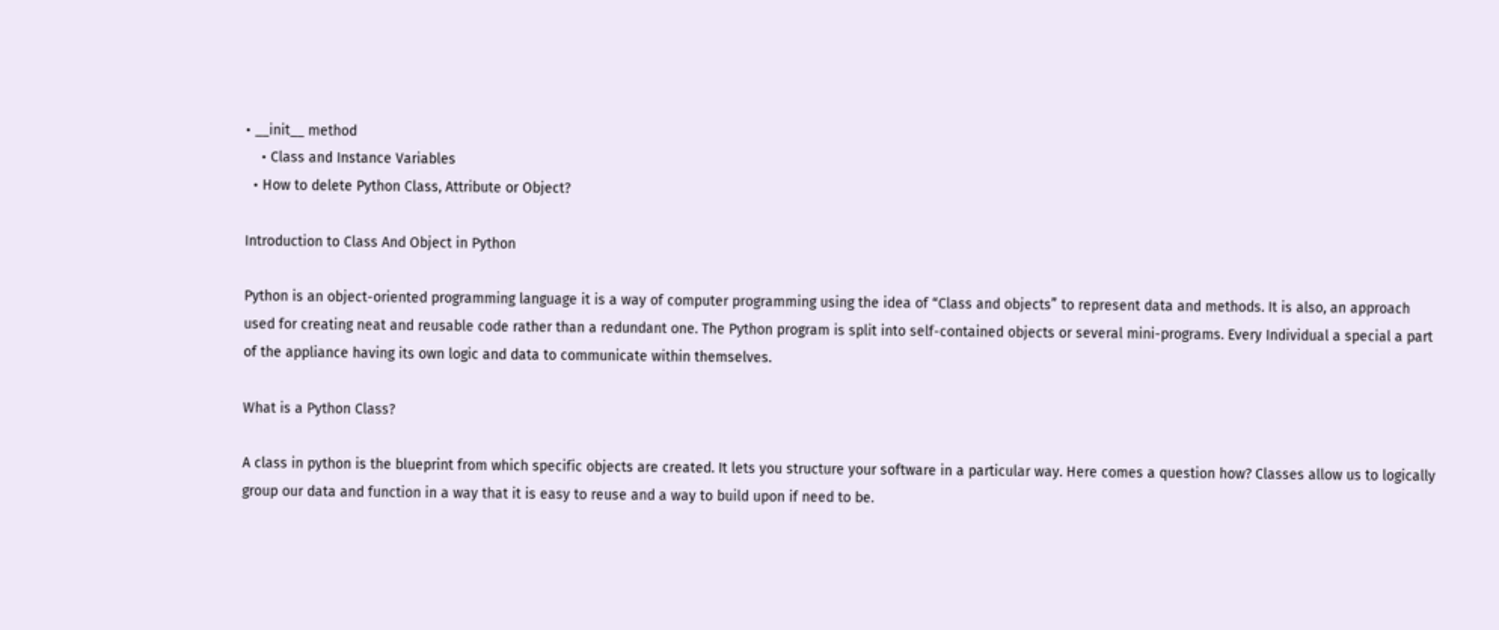• __init__ method
    • Class and Instance Variables
  • How to delete Python Class, Attribute or Object?

Introduction to Class And Object in Python

Python is an object-oriented programming language it is a way of computer programming using the idea of “Class and objects” to represent data and methods. It is also, an approach used for creating neat and reusable code rather than a redundant one. The Python program is split into self-contained objects or several mini-programs. Every Individual a special a part of the appliance having its own logic and data to communicate within themselves.

What is a Python Class?

A class in python is the blueprint from which specific objects are created. It lets you structure your software in a particular way. Here comes a question how? Classes allow us to logically group our data and function in a way that it is easy to reuse and a way to build upon if need to be.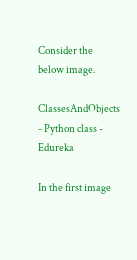Consider the below image.

ClassesAndObjects - Python class - Edureka

In the first image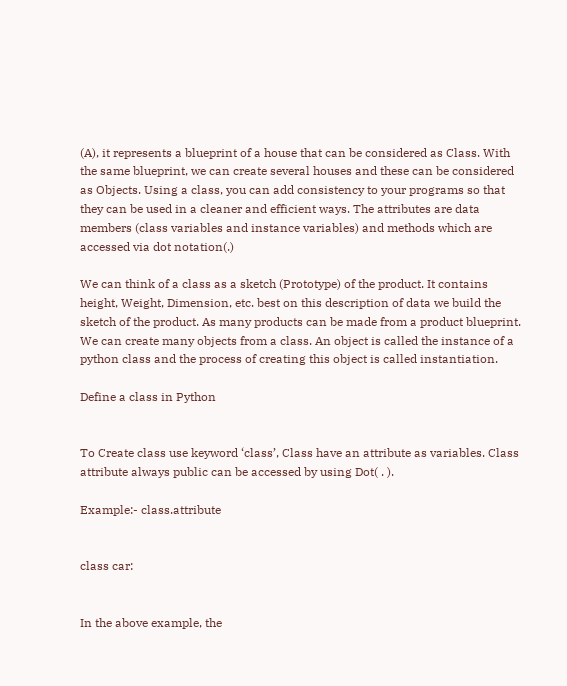(A), it represents a blueprint of a house that can be considered as Class. With the same blueprint, we can create several houses and these can be considered as Objects. Using a class, you can add consistency to your programs so that they can be used in a cleaner and efficient ways. The attributes are data members (class variables and instance variables) and methods which are accessed via dot notation(.)

We can think of a class as a sketch (Prototype) of the product. It contains height, Weight, Dimension, etc. best on this description of data we build the sketch of the product. As many products can be made from a product blueprint. We can create many objects from a class. An object is called the instance of a python class and the process of creating this object is called instantiation.

Define a class in Python


To Create class use keyword ‘class’, Class have an attribute as variables. Class attribute always public can be accessed by using Dot( . ).

Example:- class.attribute


class car:


In the above example, the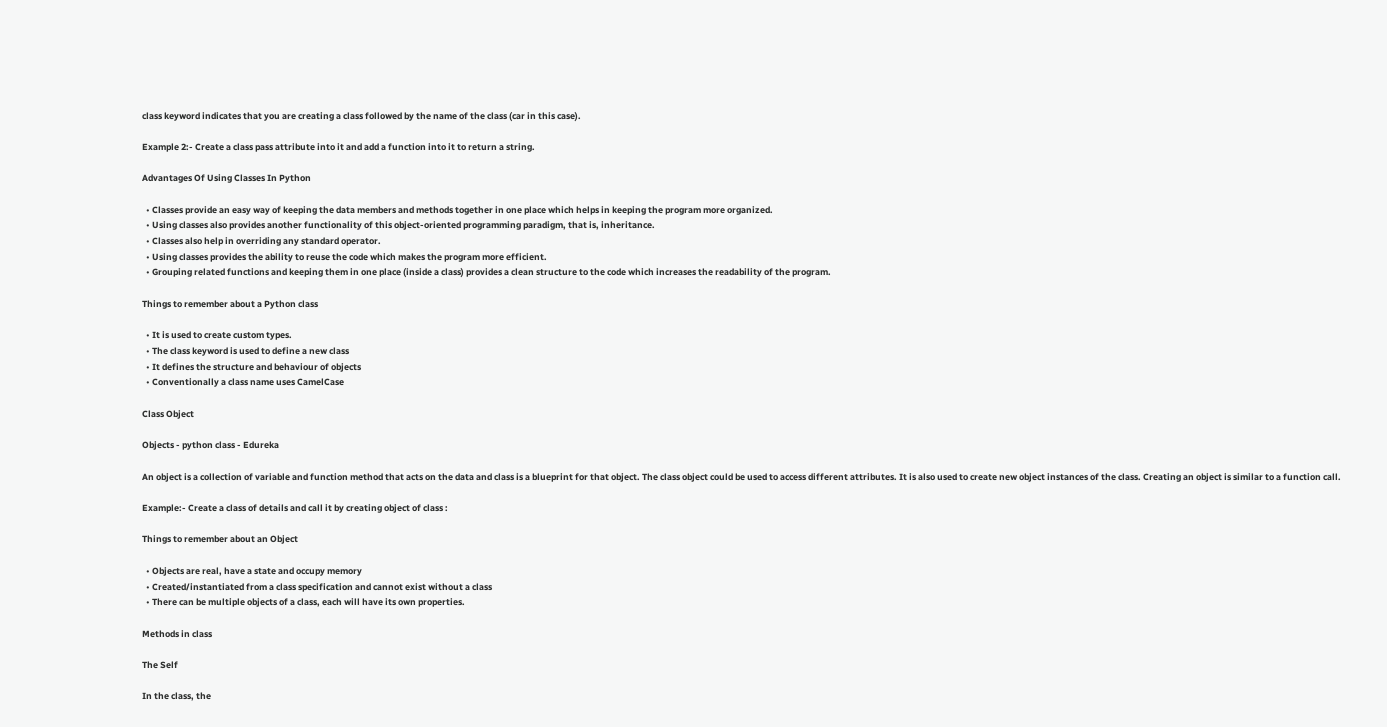class keyword indicates that you are creating a class followed by the name of the class (car in this case).

Example 2:- Create a class pass attribute into it and add a function into it to return a string.

Advantages Of Using Classes In Python

  • Classes provide an easy way of keeping the data members and methods together in one place which helps in keeping the program more organized.
  • Using classes also provides another functionality of this object-oriented programming paradigm, that is, inheritance.
  • Classes also help in overriding any standard operator.
  • Using classes provides the ability to reuse the code which makes the program more efficient.
  • Grouping related functions and keeping them in one place (inside a class) provides a clean structure to the code which increases the readability of the program.

Things to remember about a Python class

  • It is used to create custom types.
  • The class keyword is used to define a new class
  • It defines the structure and behaviour of objects
  • Conventionally a class name uses CamelCase

Class Object

Objects - python class - Edureka

An object is a collection of variable and function method that acts on the data and class is a blueprint for that object. The class object could be used to access different attributes. It is also used to create new object instances of the class. Creating an object is similar to a function call.

Example:- Create a class of details and call it by creating object of class :

Things to remember about an Object

  • Objects are real, have a state and occupy memory
  • Created/instantiated from a class specification and cannot exist without a class
  • There can be multiple objects of a class, each will have its own properties.

Methods in class

The Self

In the class, the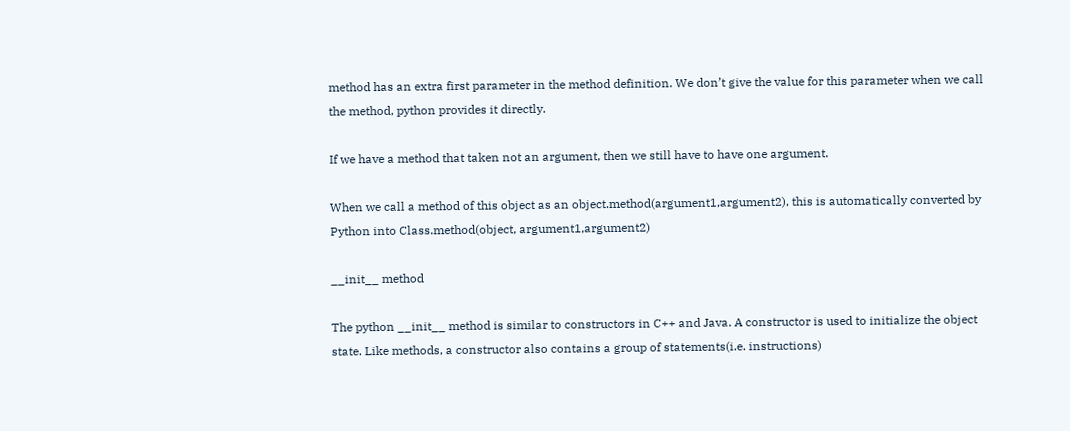method has an extra first parameter in the method definition. We don’t give the value for this parameter when we call the method, python provides it directly.

If we have a method that taken not an argument, then we still have to have one argument.

When we call a method of this object as an object.method(argument1,argument2), this is automatically converted by Python into Class.method(object, argument1,argument2)

__init__ method

The python __init__ method is similar to constructors in C++ and Java. A constructor is used to initialize the object state. Like methods, a constructor also contains a group of statements(i.e. instructions)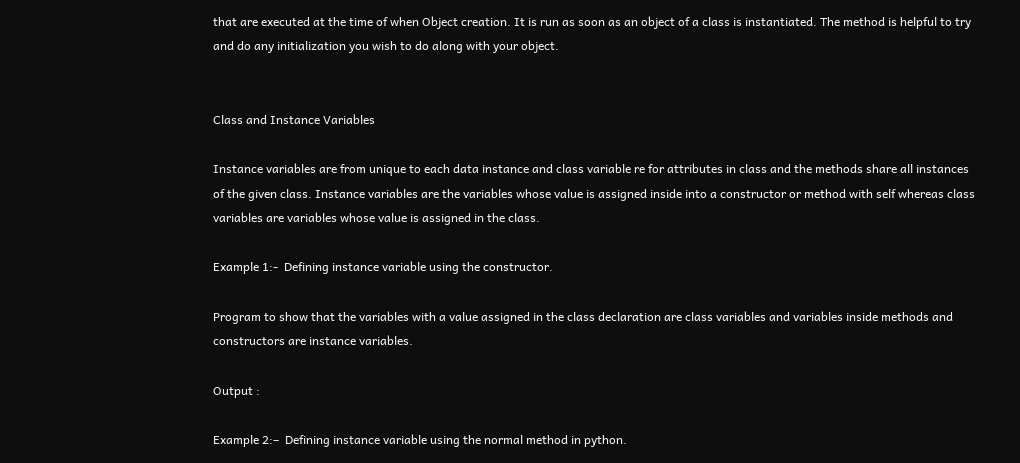that are executed at the time of when Object creation. It is run as soon as an object of a class is instantiated. The method is helpful to try and do any initialization you wish to do along with your object.


Class and Instance Variables

Instance variables are from unique to each data instance and class variable re for attributes in class and the methods share all instances of the given class. Instance variables are the variables whose value is assigned inside into a constructor or method with self whereas class variables are variables whose value is assigned in the class.

Example 1:-  Defining instance variable using the constructor.

Program to show that the variables with a value assigned in the class declaration are class variables and variables inside methods and constructors are instance variables.

Output :

Example 2:–  Defining instance variable using the normal method in python.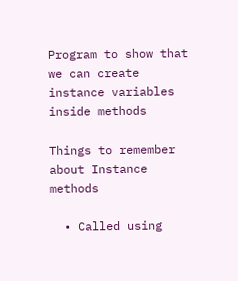Program to show that we can create instance variables inside methods

Things to remember about Instance methods

  • Called using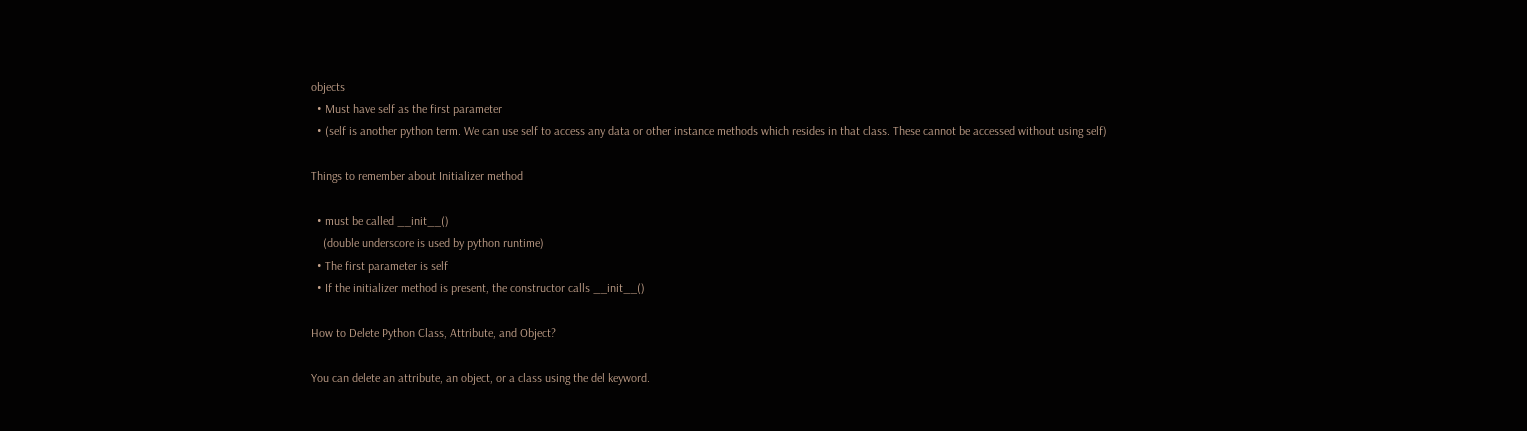objects
  • Must have self as the first parameter
  • (self is another python term. We can use self to access any data or other instance methods which resides in that class. These cannot be accessed without using self)

Things to remember about Initializer method

  • must be called __init__()
    (double underscore is used by python runtime)
  • The first parameter is self
  • If the initializer method is present, the constructor calls __init__()

How to Delete Python Class, Attribute, and Object?

You can delete an attribute, an object, or a class using the del keyword.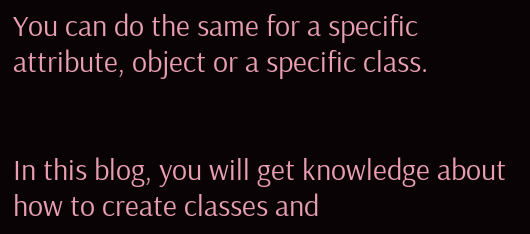You can do the same for a specific attribute, object or a specific class.


In this blog, you will get knowledge about how to create classes and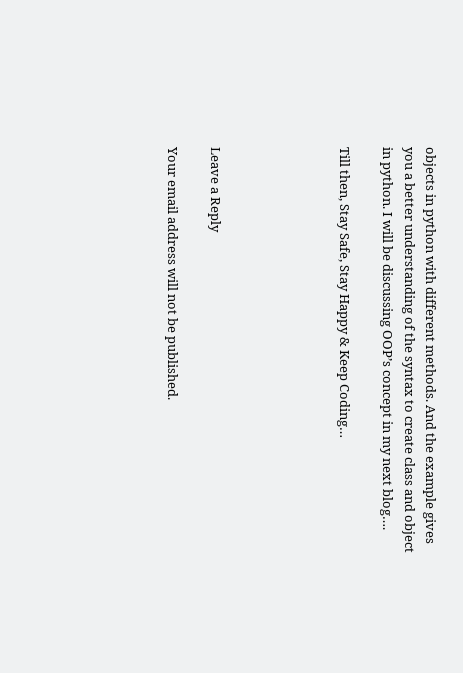objects in python with different methods. And the example gives you a better understanding of the syntax to create class and object in python. I will be discussing OOP’s concept in my next blog….

Till then, Stay Safe, Stay Happy & Keep Coding…





Leave a Reply

Your email address will not be published.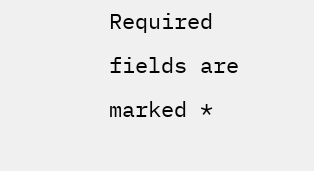Required fields are marked *